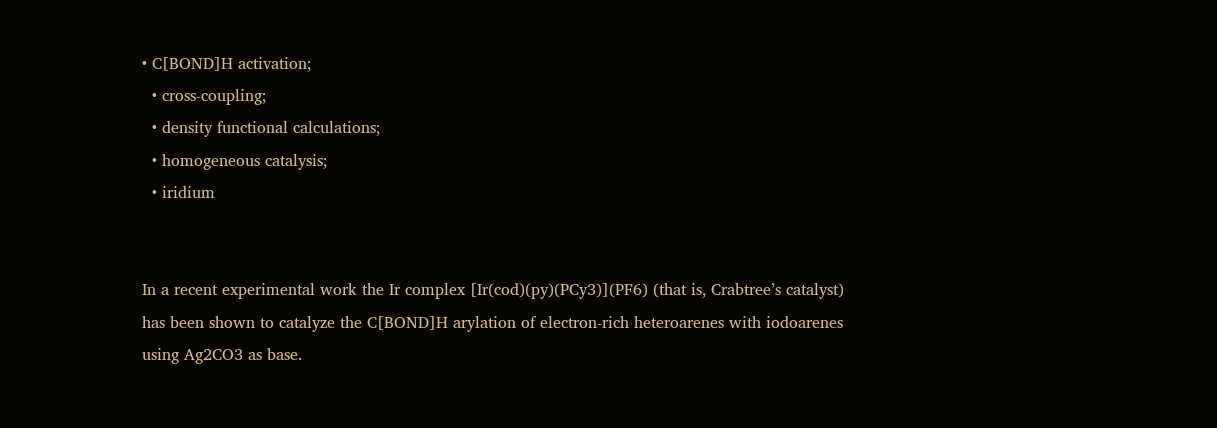• C[BOND]H activation;
  • cross-coupling;
  • density functional calculations;
  • homogeneous catalysis;
  • iridium


In a recent experimental work the Ir complex [Ir(cod)(py)(PCy3)](PF6) (that is, Crabtree’s catalyst) has been shown to catalyze the C[BOND]H arylation of electron-rich heteroarenes with iodoarenes using Ag2CO3 as base.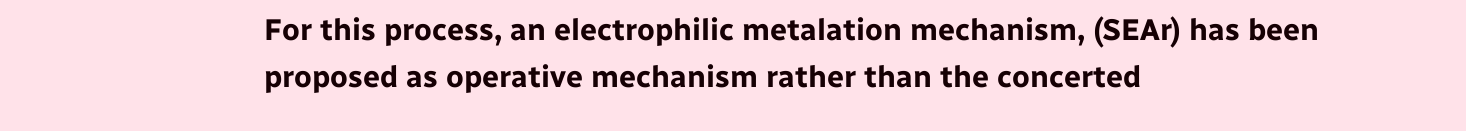For this process, an electrophilic metalation mechanism, (SEAr) has been proposed as operative mechanism rather than the concerted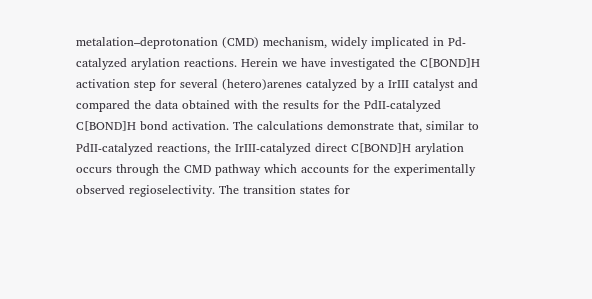metalation–deprotonation (CMD) mechanism, widely implicated in Pd-catalyzed arylation reactions. Herein we have investigated the C[BOND]H activation step for several (hetero)arenes catalyzed by a IrIII catalyst and compared the data obtained with the results for the PdII-catalyzed C[BOND]H bond activation. The calculations demonstrate that, similar to PdII-catalyzed reactions, the IrIII-catalyzed direct C[BOND]H arylation occurs through the CMD pathway which accounts for the experimentally observed regioselectivity. The transition states for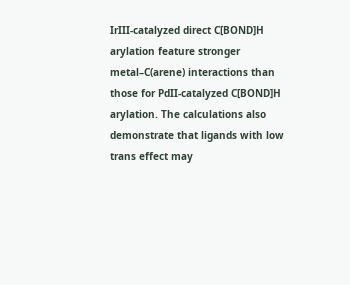IrIII-catalyzed direct C[BOND]H arylation feature stronger metal–C(arene) interactions than those for PdII-catalyzed C[BOND]H arylation. The calculations also demonstrate that ligands with low trans effect may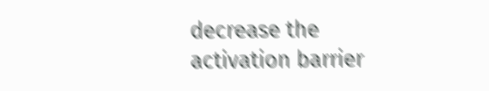decrease the activation barrier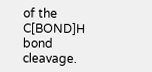of the C[BOND]H bond cleavage.